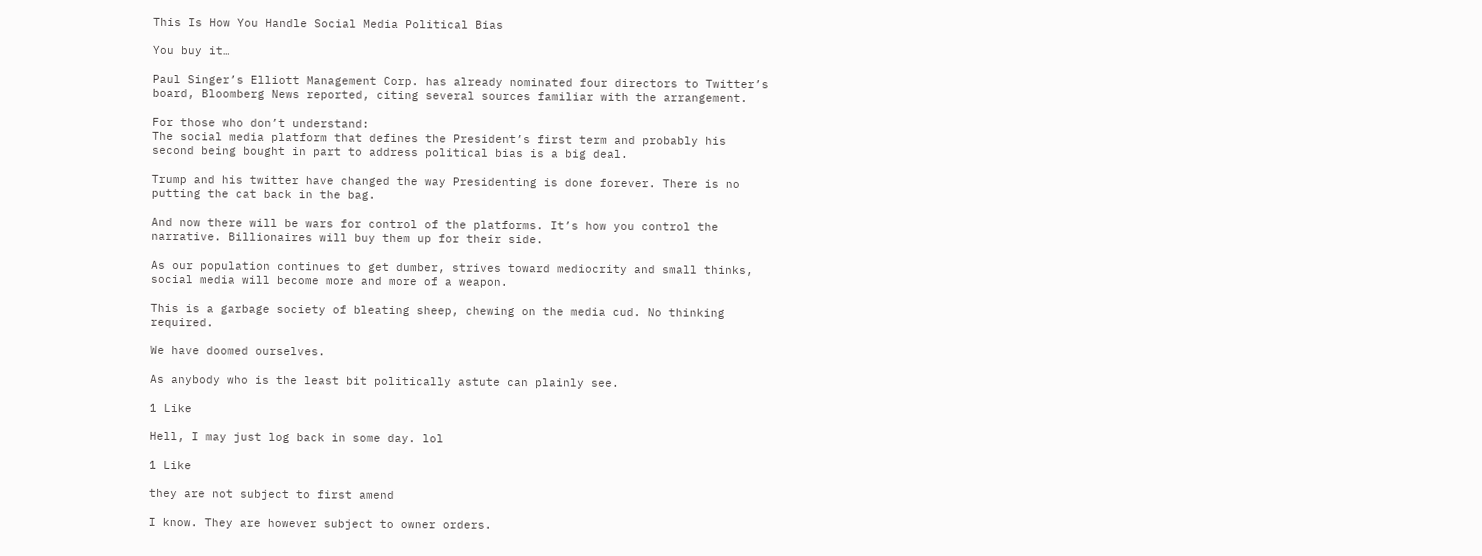This Is How You Handle Social Media Political Bias

You buy it…

Paul Singer’s Elliott Management Corp. has already nominated four directors to Twitter’s board, Bloomberg News reported, citing several sources familiar with the arrangement.

For those who don’t understand:
The social media platform that defines the President’s first term and probably his second being bought in part to address political bias is a big deal.

Trump and his twitter have changed the way Presidenting is done forever. There is no putting the cat back in the bag.

And now there will be wars for control of the platforms. It’s how you control the narrative. Billionaires will buy them up for their side.

As our population continues to get dumber, strives toward mediocrity and small thinks, social media will become more and more of a weapon.

This is a garbage society of bleating sheep, chewing on the media cud. No thinking required.

We have doomed ourselves.

As anybody who is the least bit politically astute can plainly see.

1 Like

Hell, I may just log back in some day. lol

1 Like

they are not subject to first amend

I know. They are however subject to owner orders.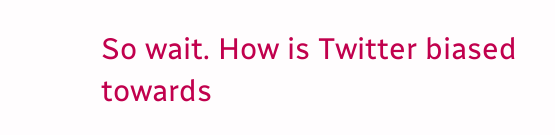So wait. How is Twitter biased towards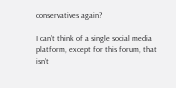conservatives again?

I can’t think of a single social media platform, except for this forum, that isn’t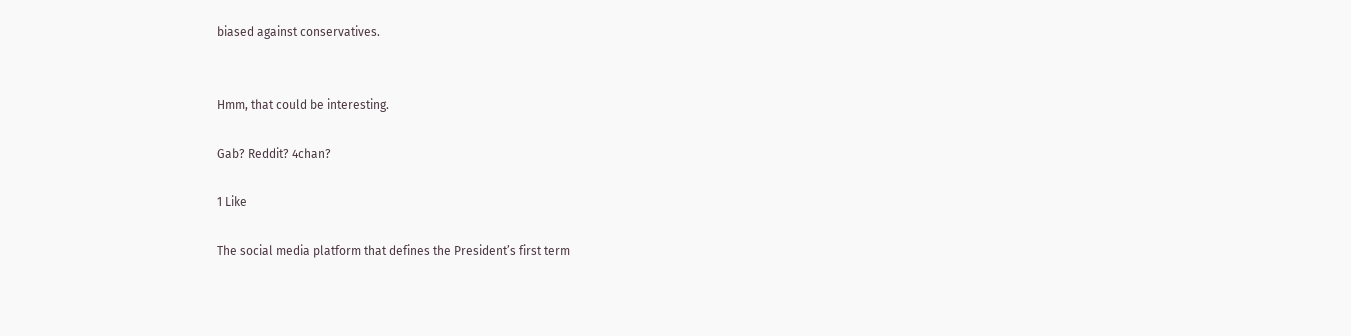biased against conservatives.


Hmm, that could be interesting.

Gab? Reddit? 4chan?

1 Like

The social media platform that defines the President’s first term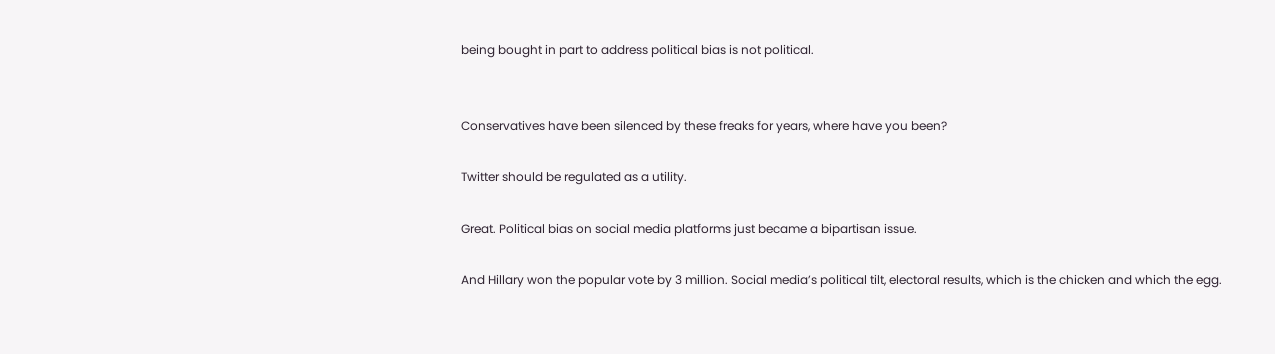being bought in part to address political bias is not political.


Conservatives have been silenced by these freaks for years, where have you been?

Twitter should be regulated as a utility.

Great. Political bias on social media platforms just became a bipartisan issue.

And Hillary won the popular vote by 3 million. Social media’s political tilt, electoral results, which is the chicken and which the egg.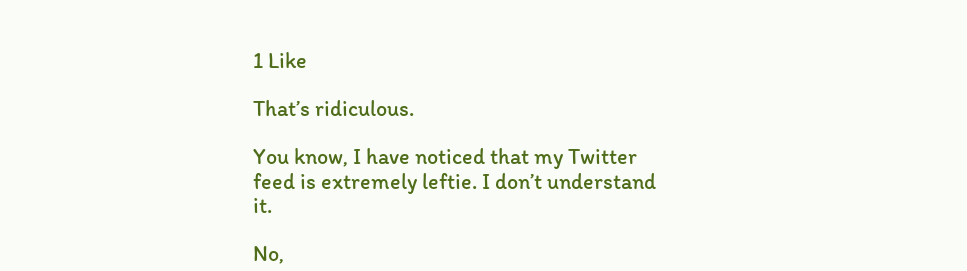1 Like

That’s ridiculous.

You know, I have noticed that my Twitter feed is extremely leftie. I don’t understand it.

No,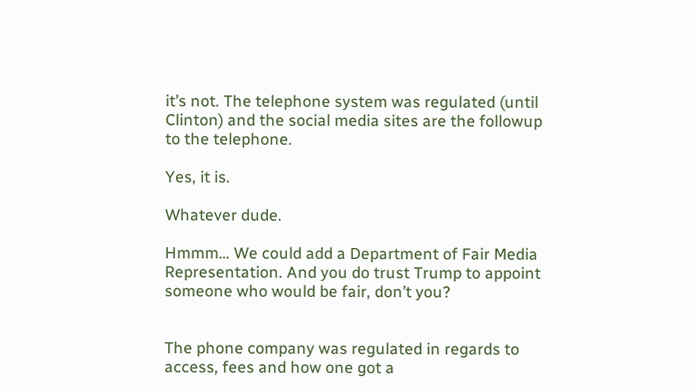it’s not. The telephone system was regulated (until Clinton) and the social media sites are the followup to the telephone.

Yes, it is.

Whatever dude.

Hmmm… We could add a Department of Fair Media Representation. And you do trust Trump to appoint someone who would be fair, don’t you?


The phone company was regulated in regards to access, fees and how one got a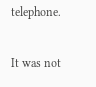telephone.

It was not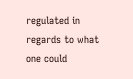regulated in regards to what one could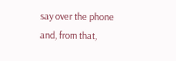say over the phone and, from that,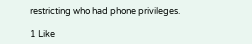restricting who had phone privileges.

1 Like